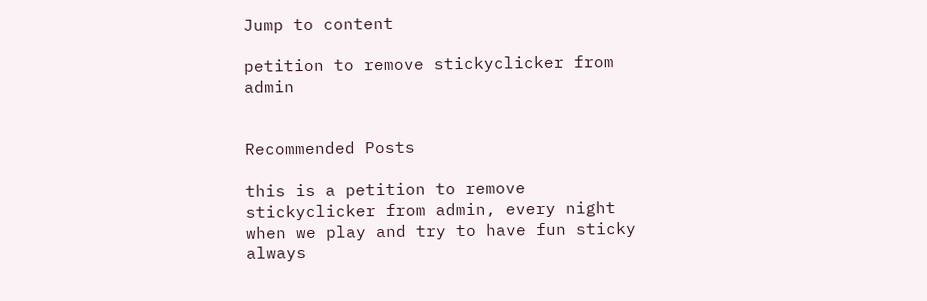Jump to content

petition to remove stickyclicker from admin


Recommended Posts

this is a petition to remove stickyclicker from admin, every night when we play and try to have fun sticky always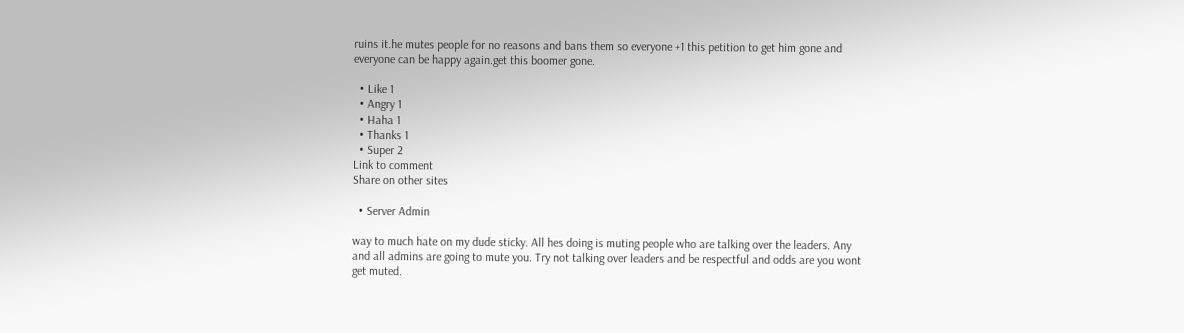ruins it.he mutes people for no reasons and bans them so everyone +1 this petition to get him gone and everyone can be happy again.get this boomer gone.

  • Like 1
  • Angry 1
  • Haha 1
  • Thanks 1
  • Super 2
Link to comment
Share on other sites

  • Server Admin

way to much hate on my dude sticky. All hes doing is muting people who are talking over the leaders. Any and all admins are going to mute you. Try not talking over leaders and be respectful and odds are you wont get muted.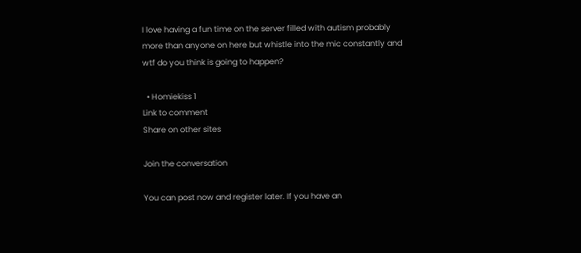I love having a fun time on the server filled with autism probably more than anyone on here but whistle into the mic constantly and wtf do you think is going to happen?

  • Homiekiss 1
Link to comment
Share on other sites

Join the conversation

You can post now and register later. If you have an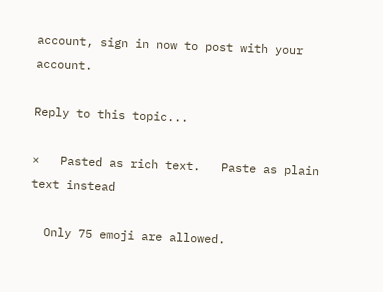account, sign in now to post with your account.

Reply to this topic...

×   Pasted as rich text.   Paste as plain text instead

  Only 75 emoji are allowed.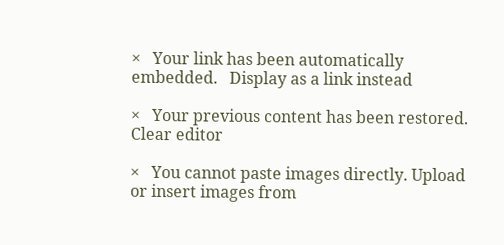×   Your link has been automatically embedded.   Display as a link instead

×   Your previous content has been restored.   Clear editor

×   You cannot paste images directly. Upload or insert images from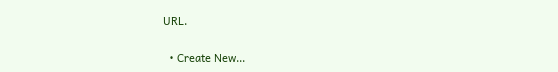URL.

  • Create New...